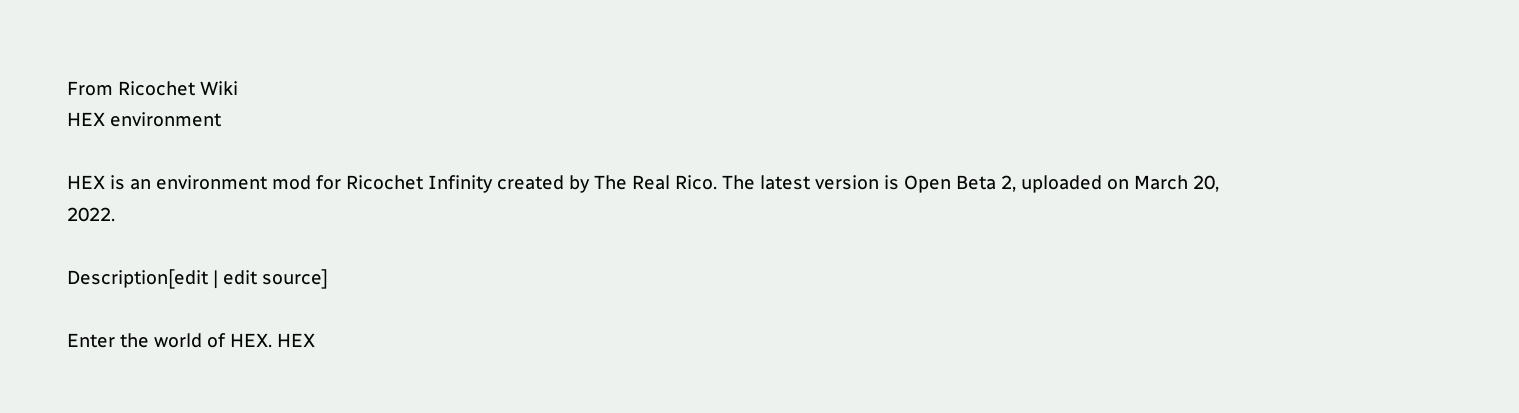From Ricochet Wiki
HEX environment

HEX is an environment mod for Ricochet Infinity created by The Real Rico. The latest version is Open Beta 2, uploaded on March 20, 2022.

Description[edit | edit source]

Enter the world of HEX. HEX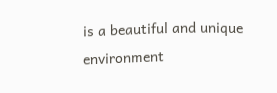is a beautiful and unique environment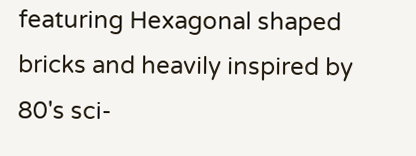featuring Hexagonal shaped bricks and heavily inspired by 80's sci-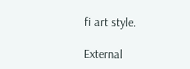fi art style.

External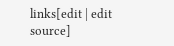links[edit | edit source]